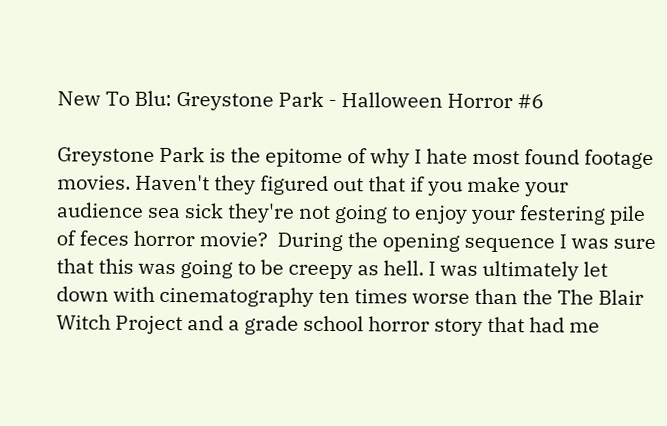New To Blu: Greystone Park - Halloween Horror #6

Greystone Park is the epitome of why I hate most found footage movies. Haven't they figured out that if you make your audience sea sick they're not going to enjoy your festering pile of feces horror movie?  During the opening sequence I was sure that this was going to be creepy as hell. I was ultimately let down with cinematography ten times worse than the The Blair Witch Project and a grade school horror story that had me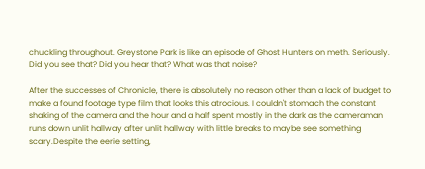chuckling throughout. Greystone Park is like an episode of Ghost Hunters on meth. Seriously. Did you see that? Did you hear that? What was that noise?

After the successes of Chronicle, there is absolutely no reason other than a lack of budget to make a found footage type film that looks this atrocious. I couldn't stomach the constant shaking of the camera and the hour and a half spent mostly in the dark as the cameraman runs down unlit hallway after unlit hallway with little breaks to maybe see something scary.Despite the eerie setting,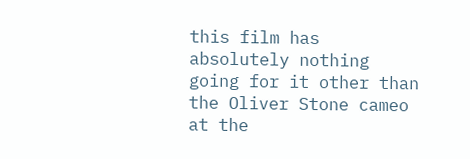this film has absolutely nothing going for it other than the Oliver Stone cameo at the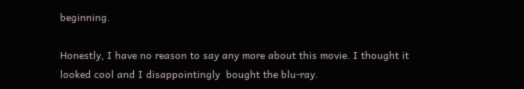beginning.

Honestly, I have no reason to say any more about this movie. I thought it looked cool and I disappointingly  bought the blu-ray.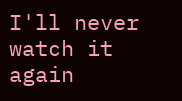I'll never watch it again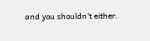and you shouldn't either.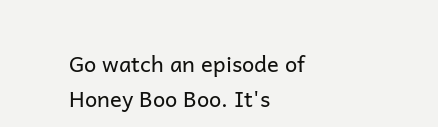Go watch an episode of Honey Boo Boo. It's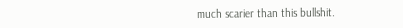much scarier than this bullshit.